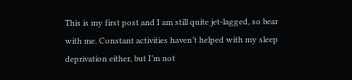This is my first post and I am still quite jet-lagged, so bear with me. Constant activities haven’t helped with my sleep deprivation either, but I’m not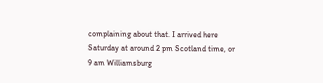complaining about that. I arrived here Saturday at around 2 pm Scotland time, or 9 am Williamsburg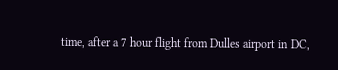time, after a 7 hour flight from Dulles airport in DC,